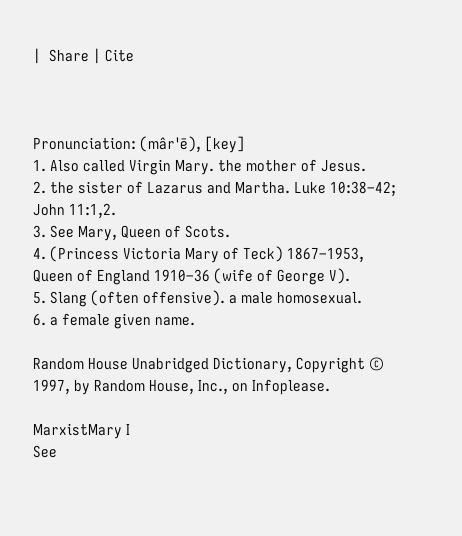|  Share | Cite



Pronunciation: (mâr'ē), [key]
1. Also called Virgin Mary. the mother of Jesus.
2. the sister of Lazarus and Martha. Luke 10:38–42; John 11:1,2.
3. See Mary, Queen of Scots.
4. (Princess Victoria Mary of Teck) 1867–1953, Queen of England 1910–36 (wife of George V).
5. Slang (often offensive). a male homosexual.
6. a female given name.

Random House Unabridged Dictionary, Copyright © 1997, by Random House, Inc., on Infoplease.

MarxistMary I
See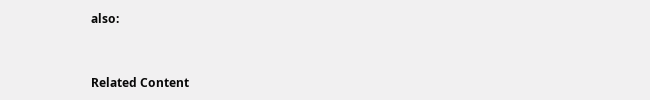also:


Related Content